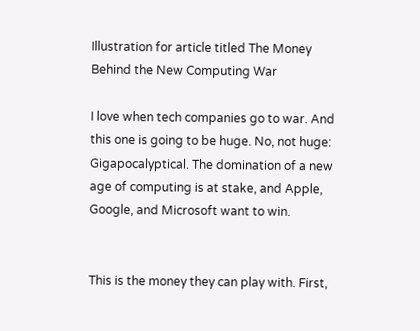Illustration for article titled The Money Behind the New Computing War

I love when tech companies go to war. And this one is going to be huge. No, not huge: Gigapocalyptical. The domination of a new age of computing is at stake, and Apple, Google, and Microsoft want to win.


This is the money they can play with. First,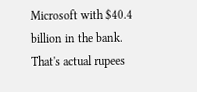Microsoft with $40.4 billion in the bank. That's actual rupees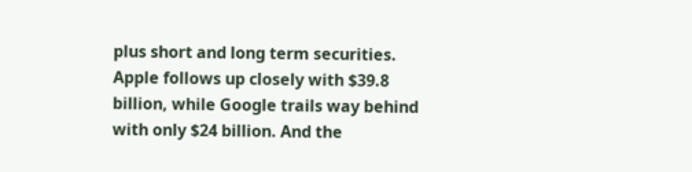plus short and long term securities. Apple follows up closely with $39.8 billion, while Google trails way behind with only $24 billion. And the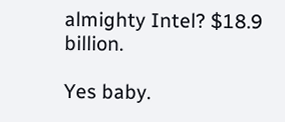almighty Intel? $18.9 billion.

Yes baby.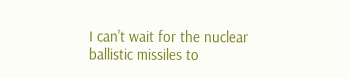I can't wait for the nuclear ballistic missiles to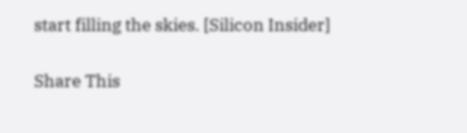start filling the skies. [Silicon Insider]


Share This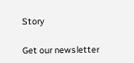Story

Get our newsletter